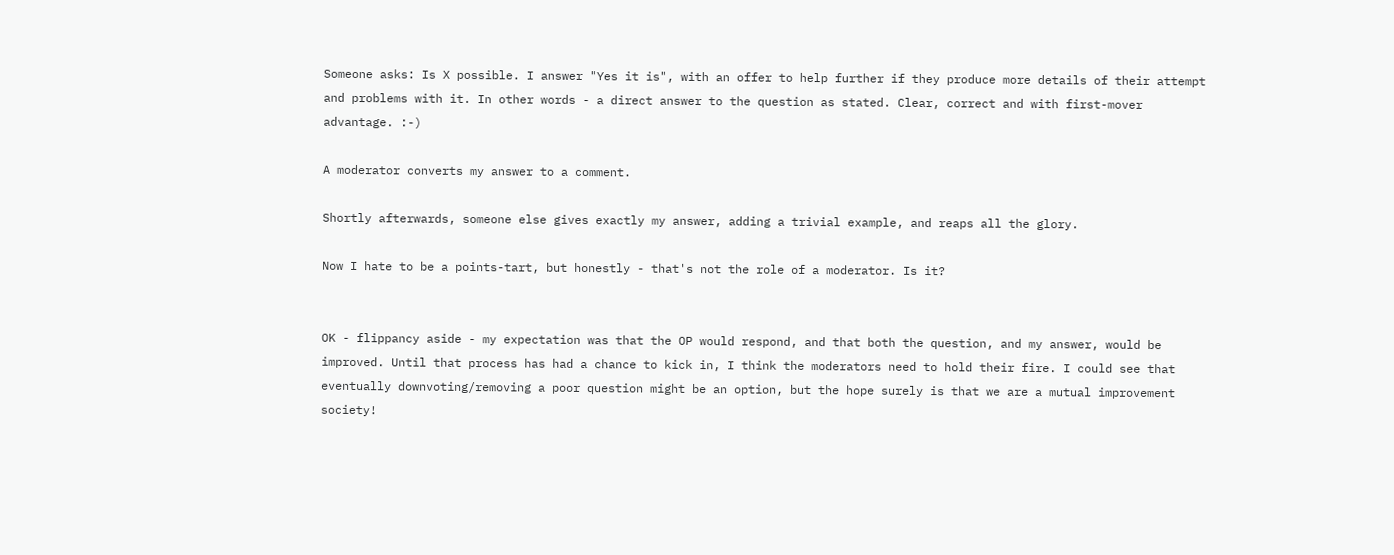Someone asks: Is X possible. I answer "Yes it is", with an offer to help further if they produce more details of their attempt and problems with it. In other words - a direct answer to the question as stated. Clear, correct and with first-mover advantage. :-)

A moderator converts my answer to a comment.

Shortly afterwards, someone else gives exactly my answer, adding a trivial example, and reaps all the glory.

Now I hate to be a points-tart, but honestly - that's not the role of a moderator. Is it?


OK - flippancy aside - my expectation was that the OP would respond, and that both the question, and my answer, would be improved. Until that process has had a chance to kick in, I think the moderators need to hold their fire. I could see that eventually downvoting/removing a poor question might be an option, but the hope surely is that we are a mutual improvement society!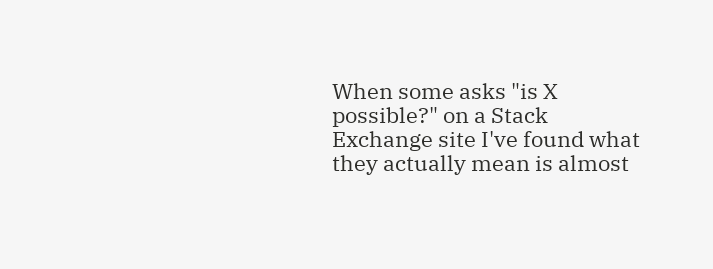When some asks "is X possible?" on a Stack Exchange site I've found what they actually mean is almost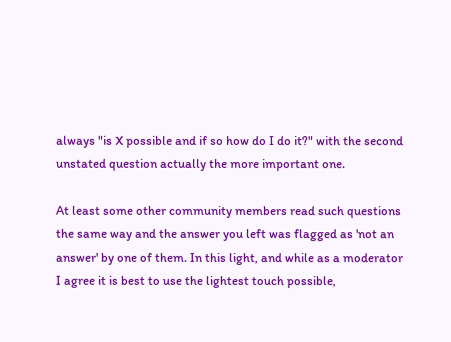always "is X possible and if so how do I do it?" with the second unstated question actually the more important one.

At least some other community members read such questions the same way and the answer you left was flagged as 'not an answer' by one of them. In this light, and while as a moderator I agree it is best to use the lightest touch possible,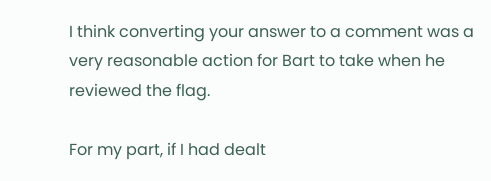I think converting your answer to a comment was a very reasonable action for Bart to take when he reviewed the flag.

For my part, if I had dealt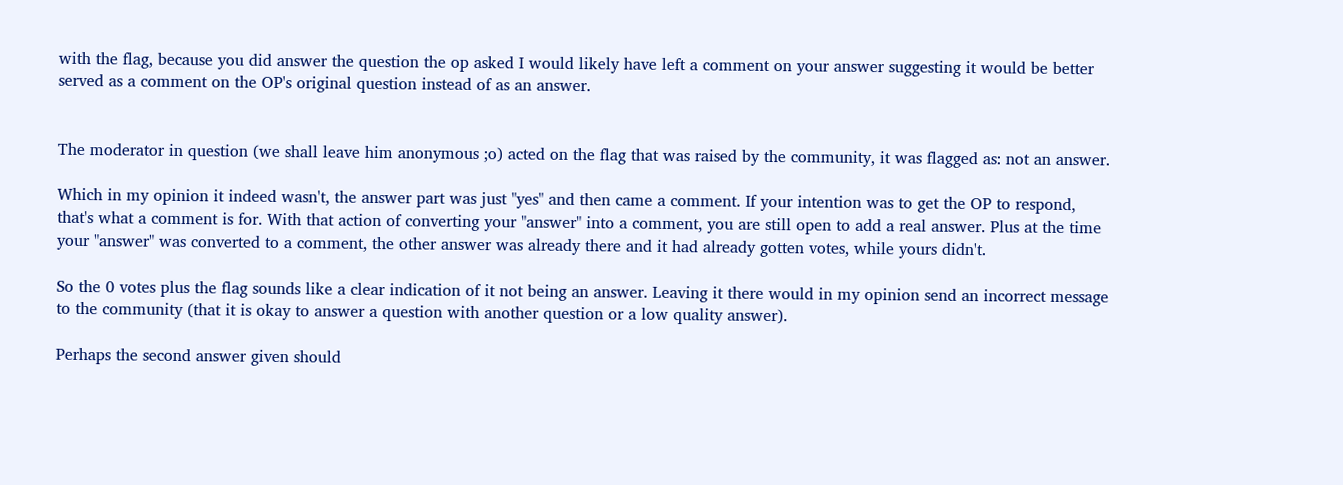with the flag, because you did answer the question the op asked I would likely have left a comment on your answer suggesting it would be better served as a comment on the OP's original question instead of as an answer.


The moderator in question (we shall leave him anonymous ;o) acted on the flag that was raised by the community, it was flagged as: not an answer.

Which in my opinion it indeed wasn't, the answer part was just "yes" and then came a comment. If your intention was to get the OP to respond, that's what a comment is for. With that action of converting your "answer" into a comment, you are still open to add a real answer. Plus at the time your "answer" was converted to a comment, the other answer was already there and it had already gotten votes, while yours didn't.

So the 0 votes plus the flag sounds like a clear indication of it not being an answer. Leaving it there would in my opinion send an incorrect message to the community (that it is okay to answer a question with another question or a low quality answer).

Perhaps the second answer given should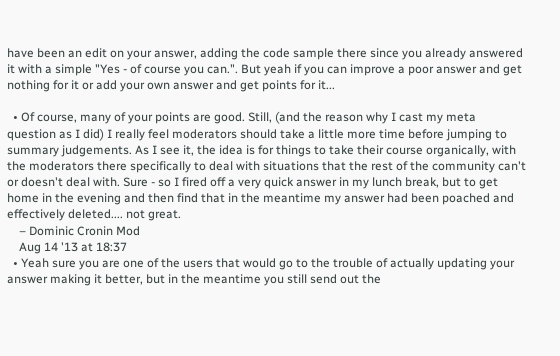have been an edit on your answer, adding the code sample there since you already answered it with a simple "Yes - of course you can.". But yeah if you can improve a poor answer and get nothing for it or add your own answer and get points for it...

  • Of course, many of your points are good. Still, (and the reason why I cast my meta question as I did) I really feel moderators should take a little more time before jumping to summary judgements. As I see it, the idea is for things to take their course organically, with the moderators there specifically to deal with situations that the rest of the community can't or doesn't deal with. Sure - so I fired off a very quick answer in my lunch break, but to get home in the evening and then find that in the meantime my answer had been poached and effectively deleted.... not great.
    – Dominic Cronin Mod
    Aug 14 '13 at 18:37
  • Yeah sure you are one of the users that would go to the trouble of actually updating your answer making it better, but in the meantime you still send out the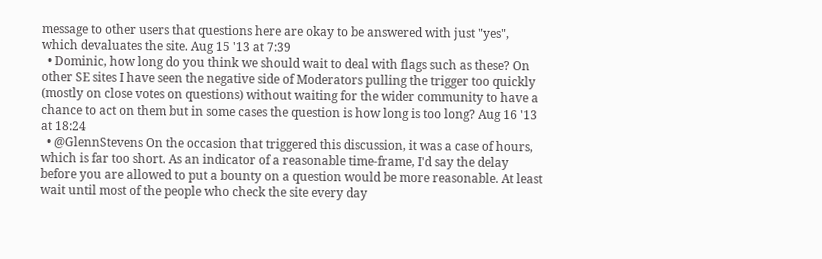message to other users that questions here are okay to be answered with just "yes", which devaluates the site. Aug 15 '13 at 7:39
  • Dominic, how long do you think we should wait to deal with flags such as these? On other SE sites I have seen the negative side of Moderators pulling the trigger too quickly (mostly on close votes on questions) without waiting for the wider community to have a chance to act on them but in some cases the question is how long is too long? Aug 16 '13 at 18:24
  • @GlennStevens On the occasion that triggered this discussion, it was a case of hours, which is far too short. As an indicator of a reasonable time-frame, I'd say the delay before you are allowed to put a bounty on a question would be more reasonable. At least wait until most of the people who check the site every day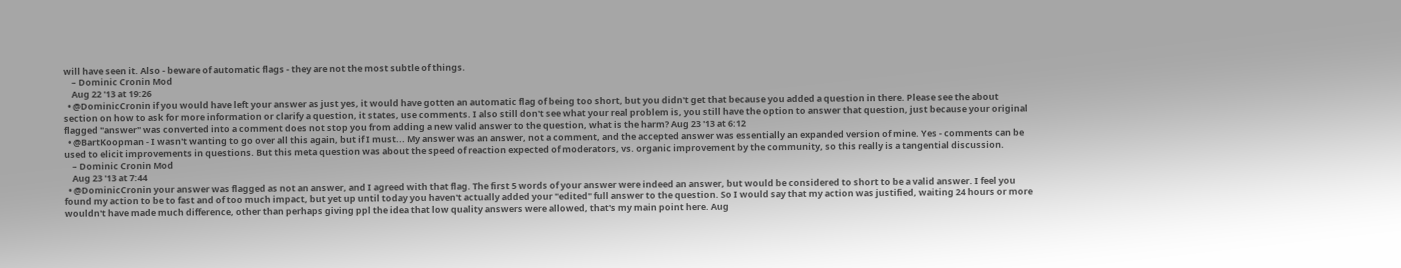will have seen it. Also - beware of automatic flags - they are not the most subtle of things.
    – Dominic Cronin Mod
    Aug 22 '13 at 19:26
  • @DominicCronin if you would have left your answer as just yes, it would have gotten an automatic flag of being too short, but you didn't get that because you added a question in there. Please see the about section on how to ask for more information or clarify a question, it states, use comments. I also still don't see what your real problem is, you still have the option to answer that question, just because your original flagged "answer" was converted into a comment does not stop you from adding a new valid answer to the question, what is the harm? Aug 23 '13 at 6:12
  • @BartKoopman - I wasn't wanting to go over all this again, but if I must... My answer was an answer, not a comment, and the accepted answer was essentially an expanded version of mine. Yes - comments can be used to elicit improvements in questions. But this meta question was about the speed of reaction expected of moderators, vs. organic improvement by the community, so this really is a tangential discussion.
    – Dominic Cronin Mod
    Aug 23 '13 at 7:44
  • @DominicCronin your answer was flagged as not an answer, and I agreed with that flag. The first 5 words of your answer were indeed an answer, but would be considered to short to be a valid answer. I feel you found my action to be to fast and of too much impact, but yet up until today you haven't actually added your "edited" full answer to the question. So I would say that my action was justified, waiting 24 hours or more wouldn't have made much difference, other than perhaps giving ppl the idea that low quality answers were allowed, that's my main point here. Aug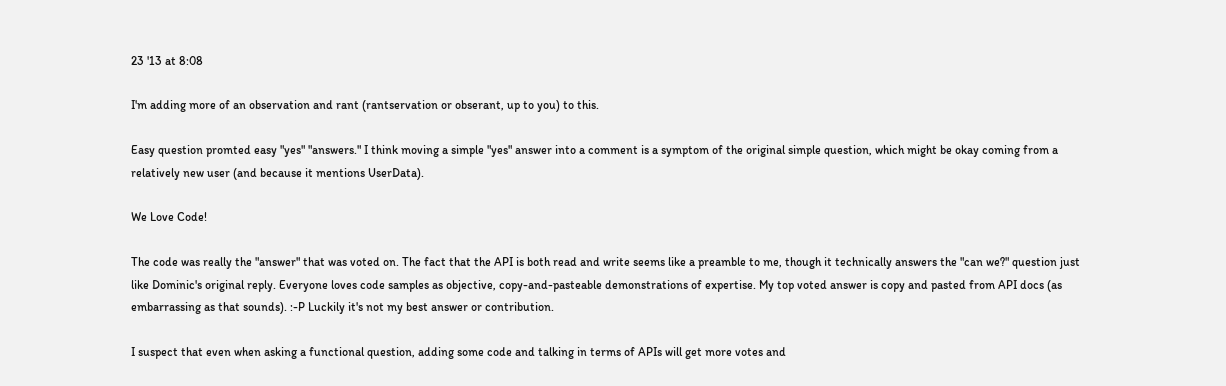23 '13 at 8:08

I'm adding more of an observation and rant (rantservation or obserant, up to you) to this.

Easy question promted easy "yes" "answers." I think moving a simple "yes" answer into a comment is a symptom of the original simple question, which might be okay coming from a relatively new user (and because it mentions UserData).

We Love Code!

The code was really the "answer" that was voted on. The fact that the API is both read and write seems like a preamble to me, though it technically answers the "can we?" question just like Dominic's original reply. Everyone loves code samples as objective, copy-and-pasteable demonstrations of expertise. My top voted answer is copy and pasted from API docs (as embarrassing as that sounds). :-P Luckily it's not my best answer or contribution.

I suspect that even when asking a functional question, adding some code and talking in terms of APIs will get more votes and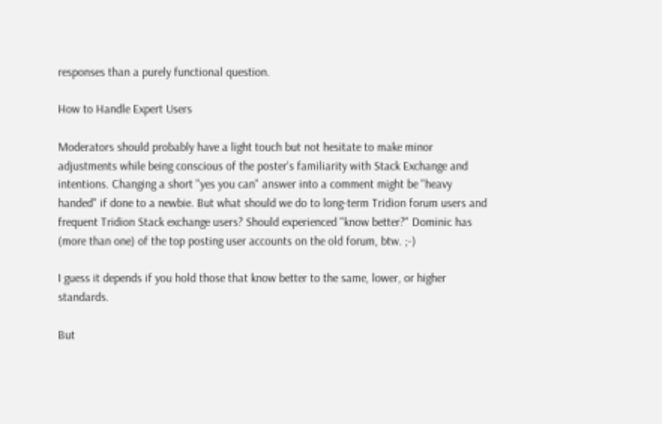responses than a purely functional question.

How to Handle Expert Users

Moderators should probably have a light touch but not hesitate to make minor adjustments while being conscious of the poster's familiarity with Stack Exchange and intentions. Changing a short "yes you can" answer into a comment might be "heavy handed" if done to a newbie. But what should we do to long-term Tridion forum users and frequent Tridion Stack exchange users? Should experienced "know better?" Dominic has (more than one) of the top posting user accounts on the old forum, btw. ;-)

I guess it depends if you hold those that know better to the same, lower, or higher standards.

But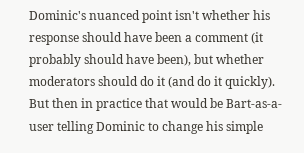Dominic's nuanced point isn't whether his response should have been a comment (it probably should have been), but whether moderators should do it (and do it quickly). But then in practice that would be Bart-as-a-user telling Dominic to change his simple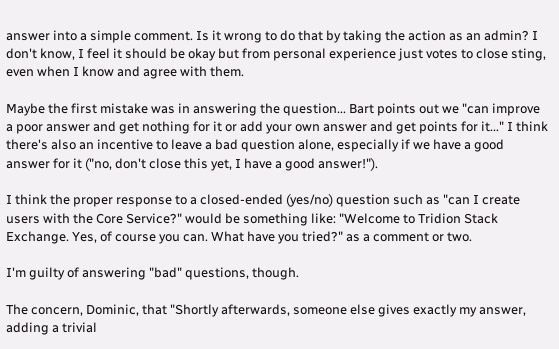answer into a simple comment. Is it wrong to do that by taking the action as an admin? I don't know, I feel it should be okay but from personal experience just votes to close sting, even when I know and agree with them.

Maybe the first mistake was in answering the question... Bart points out we "can improve a poor answer and get nothing for it or add your own answer and get points for it..." I think there's also an incentive to leave a bad question alone, especially if we have a good answer for it ("no, don't close this yet, I have a good answer!").

I think the proper response to a closed-ended (yes/no) question such as "can I create users with the Core Service?" would be something like: "Welcome to Tridion Stack Exchange. Yes, of course you can. What have you tried?" as a comment or two.

I'm guilty of answering "bad" questions, though.

The concern, Dominic, that "Shortly afterwards, someone else gives exactly my answer, adding a trivial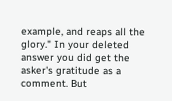example, and reaps all the glory." In your deleted answer you did get the asker's gratitude as a comment. But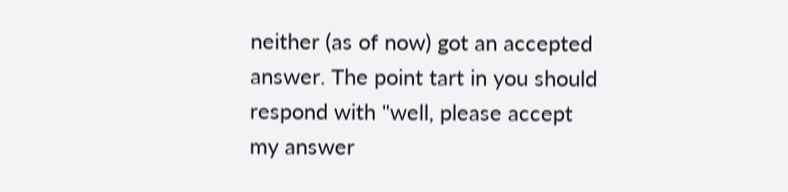neither (as of now) got an accepted answer. The point tart in you should respond with "well, please accept my answer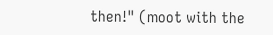then!" (moot with the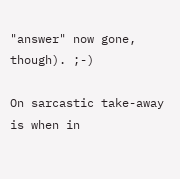"answer" now gone, though). ;-)

On sarcastic take-away is when in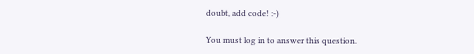doubt, add code! :-)

You must log in to answer this question.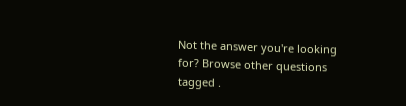Not the answer you're looking for? Browse other questions tagged .